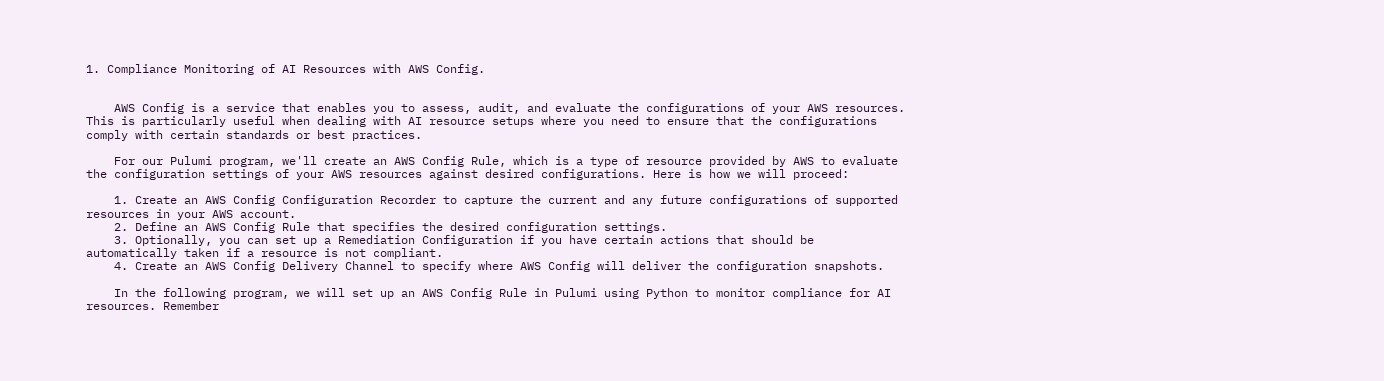1. Compliance Monitoring of AI Resources with AWS Config.


    AWS Config is a service that enables you to assess, audit, and evaluate the configurations of your AWS resources. This is particularly useful when dealing with AI resource setups where you need to ensure that the configurations comply with certain standards or best practices.

    For our Pulumi program, we'll create an AWS Config Rule, which is a type of resource provided by AWS to evaluate the configuration settings of your AWS resources against desired configurations. Here is how we will proceed:

    1. Create an AWS Config Configuration Recorder to capture the current and any future configurations of supported resources in your AWS account.
    2. Define an AWS Config Rule that specifies the desired configuration settings.
    3. Optionally, you can set up a Remediation Configuration if you have certain actions that should be automatically taken if a resource is not compliant.
    4. Create an AWS Config Delivery Channel to specify where AWS Config will deliver the configuration snapshots.

    In the following program, we will set up an AWS Config Rule in Pulumi using Python to monitor compliance for AI resources. Remember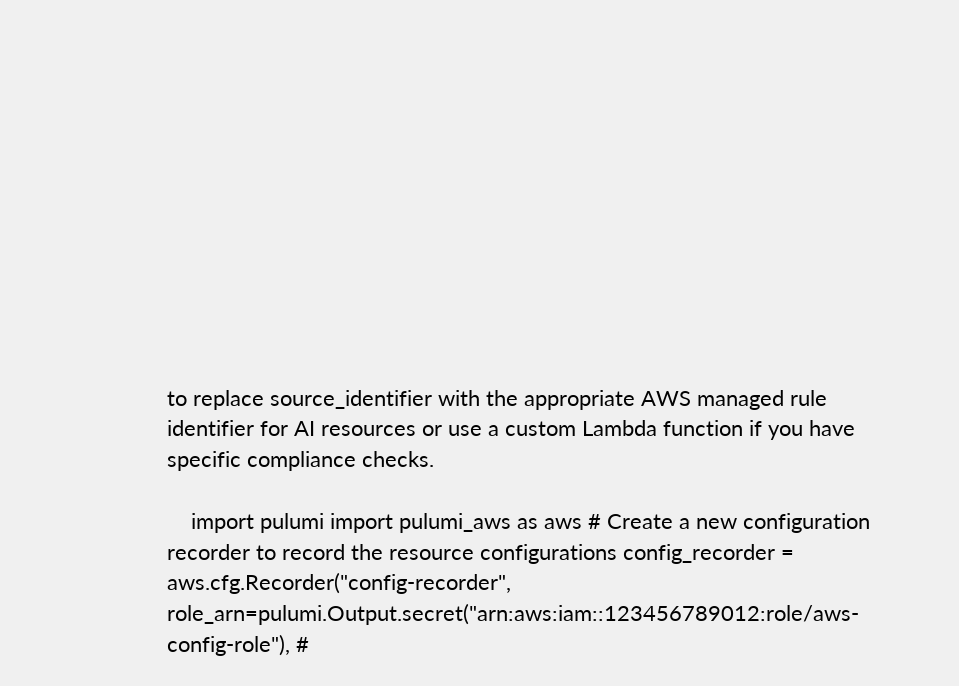to replace source_identifier with the appropriate AWS managed rule identifier for AI resources or use a custom Lambda function if you have specific compliance checks.

    import pulumi import pulumi_aws as aws # Create a new configuration recorder to record the resource configurations config_recorder = aws.cfg.Recorder("config-recorder", role_arn=pulumi.Output.secret("arn:aws:iam::123456789012:role/aws-config-role"), #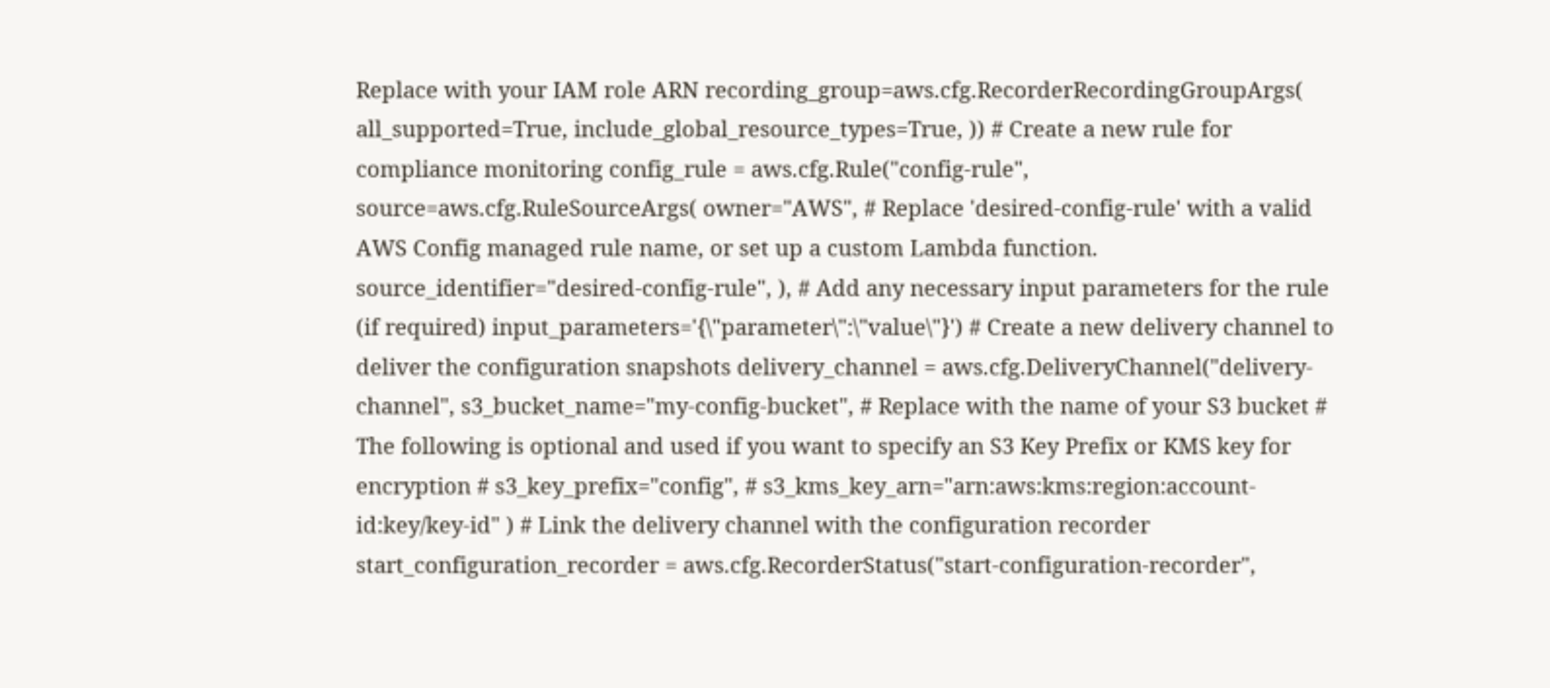Replace with your IAM role ARN recording_group=aws.cfg.RecorderRecordingGroupArgs( all_supported=True, include_global_resource_types=True, )) # Create a new rule for compliance monitoring config_rule = aws.cfg.Rule("config-rule", source=aws.cfg.RuleSourceArgs( owner="AWS", # Replace 'desired-config-rule' with a valid AWS Config managed rule name, or set up a custom Lambda function. source_identifier="desired-config-rule", ), # Add any necessary input parameters for the rule (if required) input_parameters='{\"parameter\":\"value\"}') # Create a new delivery channel to deliver the configuration snapshots delivery_channel = aws.cfg.DeliveryChannel("delivery-channel", s3_bucket_name="my-config-bucket", # Replace with the name of your S3 bucket # The following is optional and used if you want to specify an S3 Key Prefix or KMS key for encryption # s3_key_prefix="config", # s3_kms_key_arn="arn:aws:kms:region:account-id:key/key-id" ) # Link the delivery channel with the configuration recorder start_configuration_recorder = aws.cfg.RecorderStatus("start-configuration-recorder",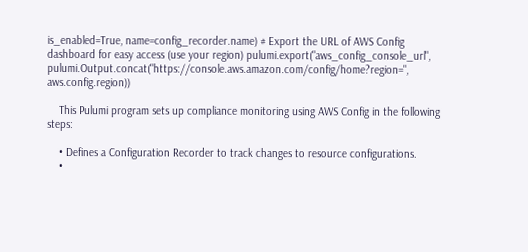is_enabled=True, name=config_recorder.name) # Export the URL of AWS Config dashboard for easy access (use your region) pulumi.export("aws_config_console_url", pulumi.Output.concat("https://console.aws.amazon.com/config/home?region=", aws.config.region))

    This Pulumi program sets up compliance monitoring using AWS Config in the following steps:

    • Defines a Configuration Recorder to track changes to resource configurations.
    •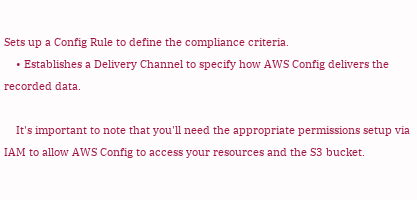Sets up a Config Rule to define the compliance criteria.
    • Establishes a Delivery Channel to specify how AWS Config delivers the recorded data.

    It's important to note that you'll need the appropriate permissions setup via IAM to allow AWS Config to access your resources and the S3 bucket.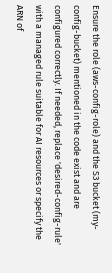Ensure the role (aws-config-role) and the S3 bucket (my-config-bucket) mentioned in the code exist and are configured correctly. If needed, replace 'desired-config-rule' with a managed rule suitable for AI resources or specify the ARN of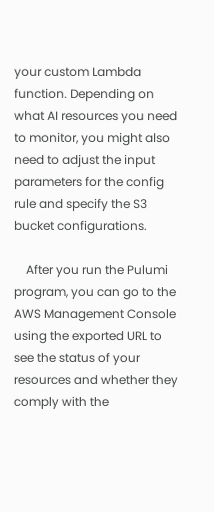your custom Lambda function. Depending on what AI resources you need to monitor, you might also need to adjust the input parameters for the config rule and specify the S3 bucket configurations.

    After you run the Pulumi program, you can go to the AWS Management Console using the exported URL to see the status of your resources and whether they comply with the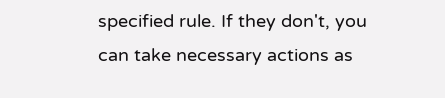specified rule. If they don't, you can take necessary actions as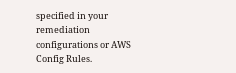specified in your remediation configurations or AWS Config Rules.